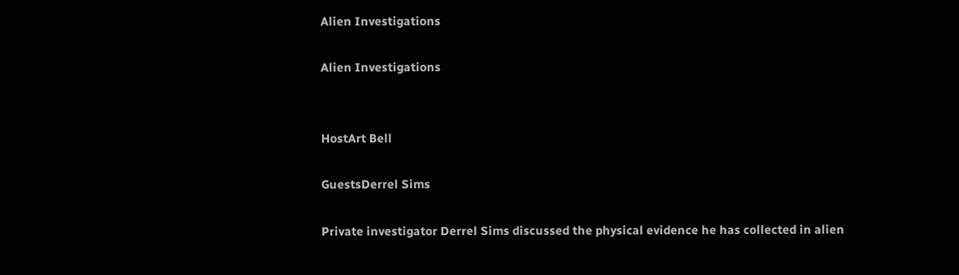Alien Investigations

Alien Investigations


HostArt Bell

GuestsDerrel Sims

Private investigator Derrel Sims discussed the physical evidence he has collected in alien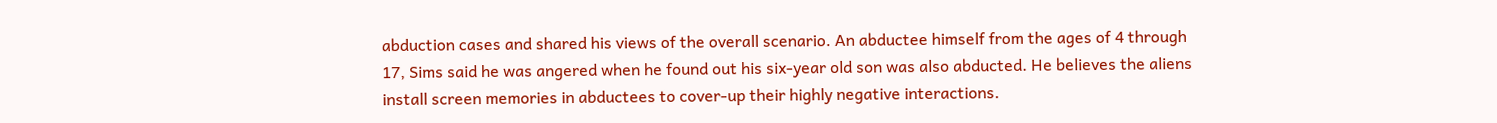abduction cases and shared his views of the overall scenario. An abductee himself from the ages of 4 through 17, Sims said he was angered when he found out his six-year old son was also abducted. He believes the aliens install screen memories in abductees to cover-up their highly negative interactions.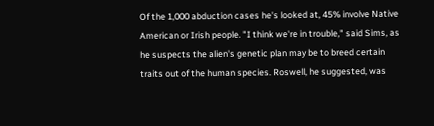Of the 1,000 abduction cases he's looked at, 45% involve Native American or Irish people. "I think we're in trouble," said Sims, as he suspects the alien's genetic plan may be to breed certain traits out of the human species. Roswell, he suggested, was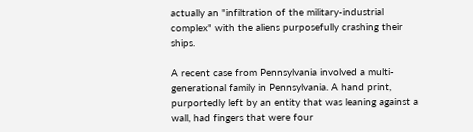actually an "infiltration of the military-industrial complex" with the aliens purposefully crashing their ships.

A recent case from Pennsylvania involved a multi-generational family in Pennsylvania. A hand print, purportedly left by an entity that was leaning against a wall, had fingers that were four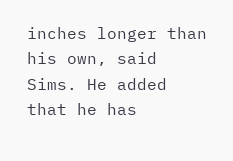inches longer than his own, said Sims. He added that he has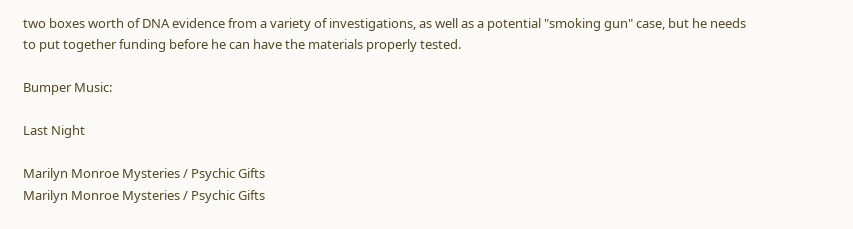two boxes worth of DNA evidence from a variety of investigations, as well as a potential "smoking gun" case, but he needs to put together funding before he can have the materials properly tested.

Bumper Music:

Last Night

Marilyn Monroe Mysteries / Psychic Gifts
Marilyn Monroe Mysteries / Psychic Gifts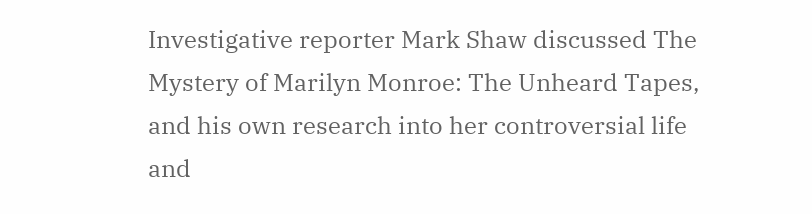Investigative reporter Mark Shaw discussed The Mystery of Marilyn Monroe: The Unheard Tapes, and his own research into her controversial life and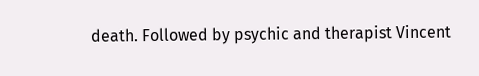death. Followed by psychic and therapist Vincent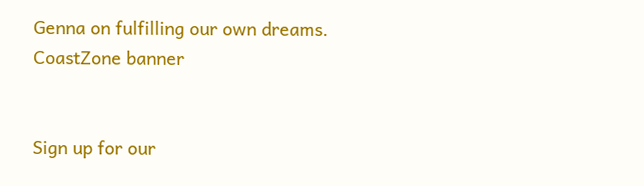Genna on fulfilling our own dreams.
CoastZone banner


Sign up for our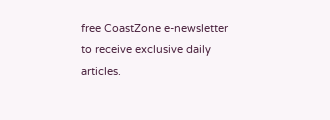free CoastZone e-newsletter to receive exclusive daily articles.